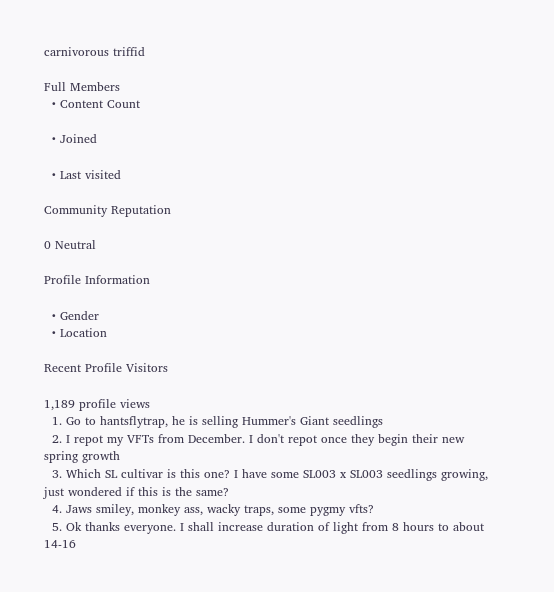carnivorous triffid

Full Members
  • Content Count

  • Joined

  • Last visited

Community Reputation

0 Neutral

Profile Information

  • Gender
  • Location

Recent Profile Visitors

1,189 profile views
  1. Go to hantsflytrap, he is selling Hummer's Giant seedlings
  2. I repot my VFTs from December. I don't repot once they begin their new spring growth
  3. Which SL cultivar is this one? I have some SL003 x SL003 seedlings growing, just wondered if this is the same?
  4. Jaws smiley, monkey ass, wacky traps, some pygmy vfts?
  5. Ok thanks everyone. I shall increase duration of light from 8 hours to about 14-16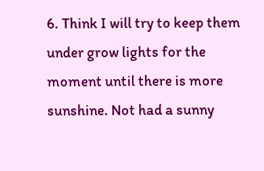6. Think I will try to keep them under grow lights for the moment until there is more sunshine. Not had a sunny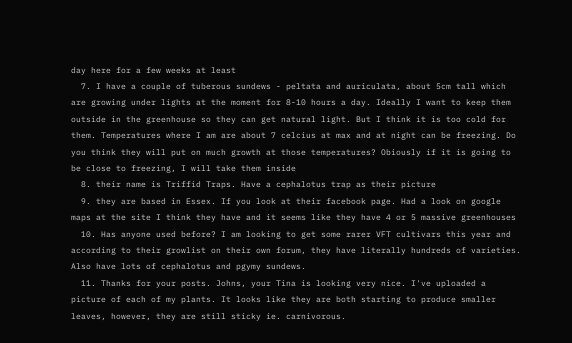day here for a few weeks at least
  7. I have a couple of tuberous sundews - peltata and auriculata, about 5cm tall which are growing under lights at the moment for 8-10 hours a day. Ideally I want to keep them outside in the greenhouse so they can get natural light. But I think it is too cold for them. Temperatures where I am are about 7 celcius at max and at night can be freezing. Do you think they will put on much growth at those temperatures? Obiously if it is going to be close to freezing, I will take them inside
  8. their name is Triffid Traps. Have a cephalotus trap as their picture
  9. they are based in Essex. If you look at their facebook page. Had a look on google maps at the site I think they have and it seems like they have 4 or 5 massive greenhouses
  10. Has anyone used before? I am looking to get some rarer VFT cultivars this year and according to their growlist on their own forum, they have literally hundreds of varieties. Also have lots of cephalotus and pgymy sundews.
  11. Thanks for your posts. Johns, your Tina is looking very nice. I've uploaded a picture of each of my plants. It looks like they are both starting to produce smaller leaves, however, they are still sticky ie. carnivorous.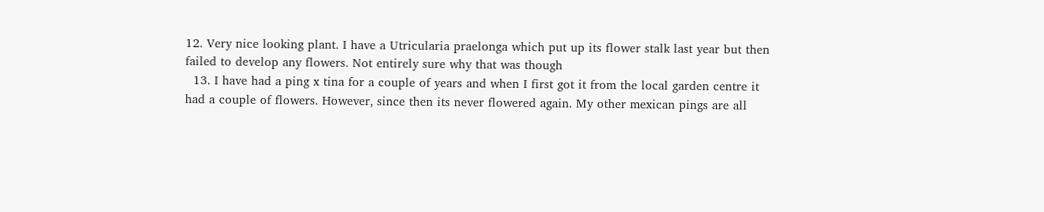12. Very nice looking plant. I have a Utricularia praelonga which put up its flower stalk last year but then failed to develop any flowers. Not entirely sure why that was though
  13. I have had a ping x tina for a couple of years and when I first got it from the local garden centre it had a couple of flowers. However, since then its never flowered again. My other mexican pings are all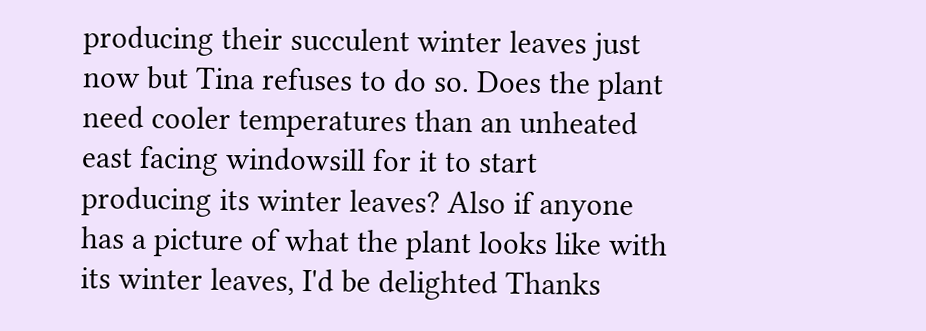producing their succulent winter leaves just now but Tina refuses to do so. Does the plant need cooler temperatures than an unheated east facing windowsill for it to start producing its winter leaves? Also if anyone has a picture of what the plant looks like with its winter leaves, I'd be delighted Thanks